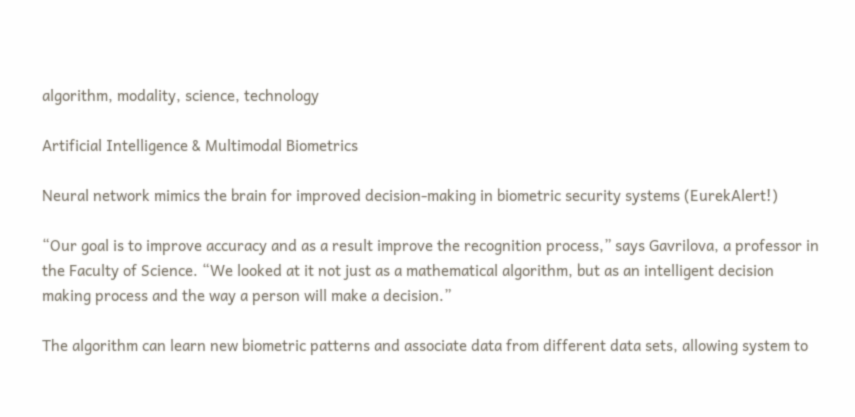algorithm, modality, science, technology

Artificial Intelligence & Multimodal Biometrics

Neural network mimics the brain for improved decision-making in biometric security systems (EurekAlert!)

“Our goal is to improve accuracy and as a result improve the recognition process,” says Gavrilova, a professor in the Faculty of Science. “We looked at it not just as a mathematical algorithm, but as an intelligent decision making process and the way a person will make a decision.”

The algorithm can learn new biometric patterns and associate data from different data sets, allowing system to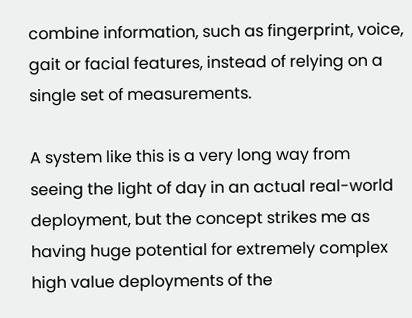combine information, such as fingerprint, voice, gait or facial features, instead of relying on a single set of measurements.

A system like this is a very long way from seeing the light of day in an actual real-world deployment, but the concept strikes me as having huge potential for extremely complex high value deployments of the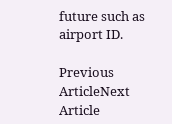future such as airport ID.

Previous ArticleNext Article